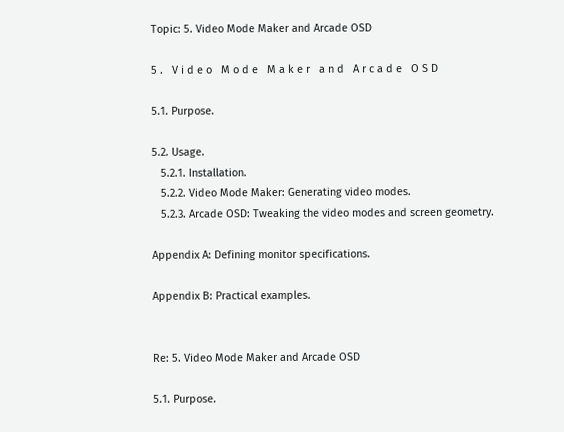Topic: 5. Video Mode Maker and Arcade OSD

5 .   V i d e o   M o d e   M a k e r   a n d   A r c a d e   O S D

5.1. Purpose.

5.2. Usage.
   5.2.1. Installation.
   5.2.2. Video Mode Maker: Generating video modes.
   5.2.3. Arcade OSD: Tweaking the video modes and screen geometry.

Appendix A: Defining monitor specifications.

Appendix B: Practical examples.


Re: 5. Video Mode Maker and Arcade OSD

5.1. Purpose.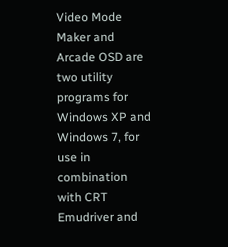Video Mode Maker and Arcade OSD are two utility programs for Windows XP and Windows 7, for use in combination with CRT Emudriver and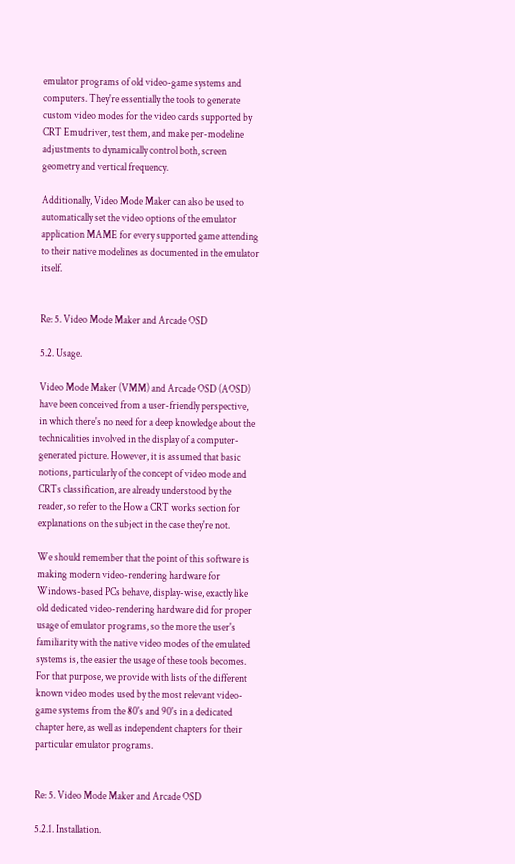emulator programs of old video-game systems and computers. They're essentially the tools to generate custom video modes for the video cards supported by CRT Emudriver, test them, and make per-modeline adjustments to dynamically control both, screen geometry and vertical frequency.

Additionally, Video Mode Maker can also be used to automatically set the video options of the emulator application MAME for every supported game attending to their native modelines as documented in the emulator itself.


Re: 5. Video Mode Maker and Arcade OSD

5.2. Usage.

Video Mode Maker (VMM) and Arcade OSD (AOSD) have been conceived from a user-friendly perspective, in which there's no need for a deep knowledge about the technicalities involved in the display of a computer-generated picture. However, it is assumed that basic notions, particularly of the concept of video mode and CRTs classification, are already understood by the reader, so refer to the How a CRT works section for explanations on the subject in the case they're not.

We should remember that the point of this software is making modern video-rendering hardware for Windows-based PCs behave, display-wise, exactly like old dedicated video-rendering hardware did for proper usage of emulator programs, so the more the user's familiarity with the native video modes of the emulated systems is, the easier the usage of these tools becomes. For that purpose, we provide with lists of the different known video modes used by the most relevant video-game systems from the 80's and 90's in a dedicated chapter here, as well as independent chapters for their particular emulator programs.


Re: 5. Video Mode Maker and Arcade OSD

5.2.1. Installation.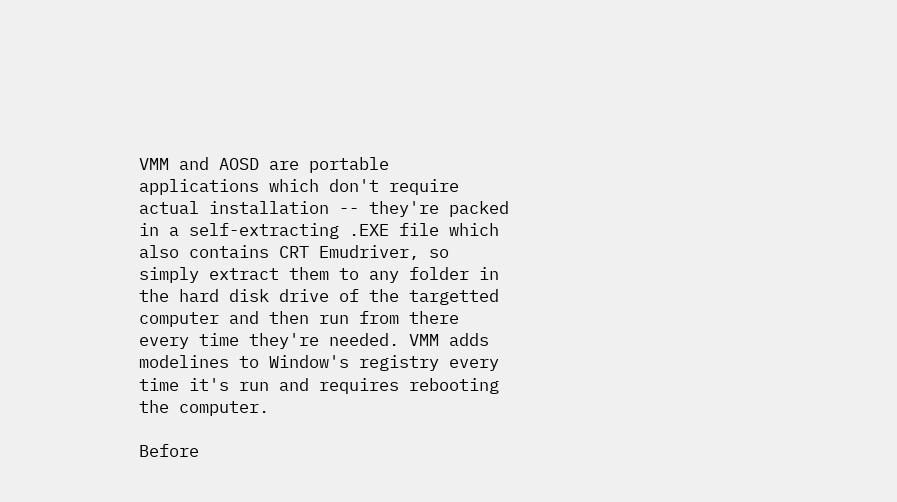VMM and AOSD are portable applications which don't require actual installation -- they're packed in a self-extracting .EXE file which also contains CRT Emudriver, so simply extract them to any folder in the hard disk drive of the targetted computer and then run from there every time they're needed. VMM adds modelines to Window's registry every time it's run and requires rebooting the computer.

Before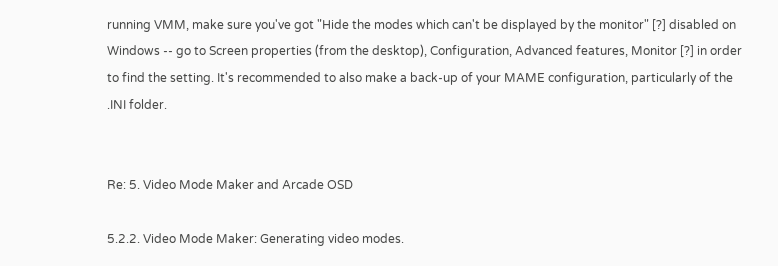running VMM, make sure you've got "Hide the modes which can't be displayed by the monitor" [?] disabled on Windows -- go to Screen properties (from the desktop), Configuration, Advanced features, Monitor [?] in order to find the setting. It's recommended to also make a back-up of your MAME configuration, particularly of the .INI folder.


Re: 5. Video Mode Maker and Arcade OSD

5.2.2. Video Mode Maker: Generating video modes.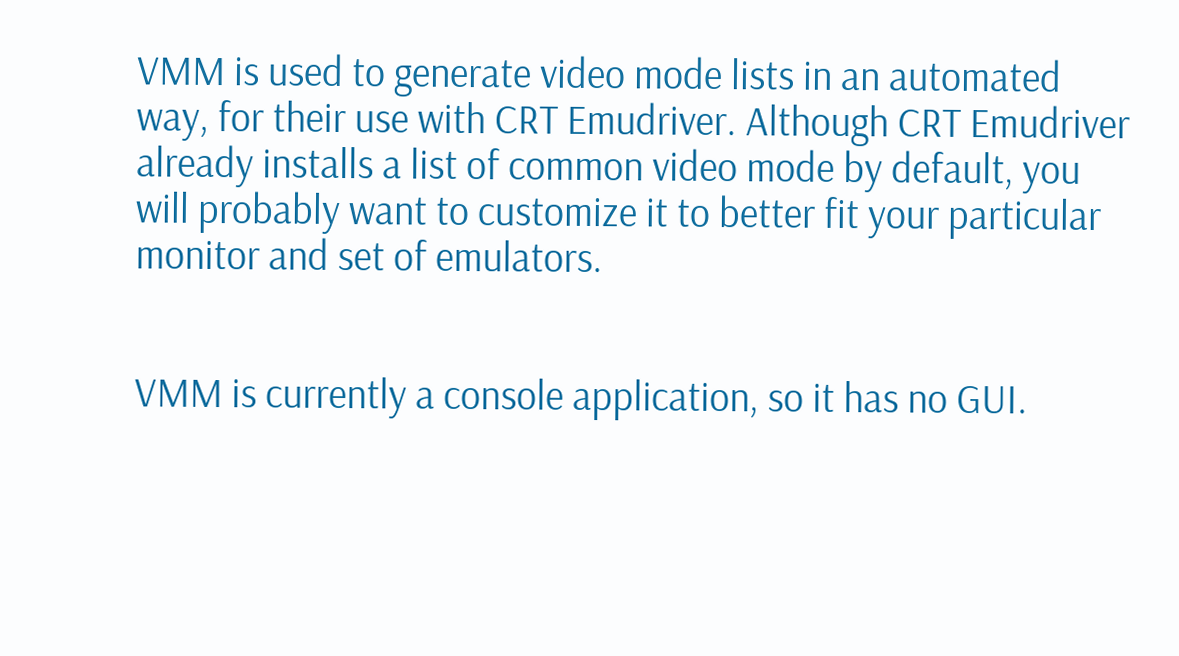VMM is used to generate video mode lists in an automated way, for their use with CRT Emudriver. Although CRT Emudriver already installs a list of common video mode by default, you will probably want to customize it to better fit your particular monitor and set of emulators.


VMM is currently a console application, so it has no GUI.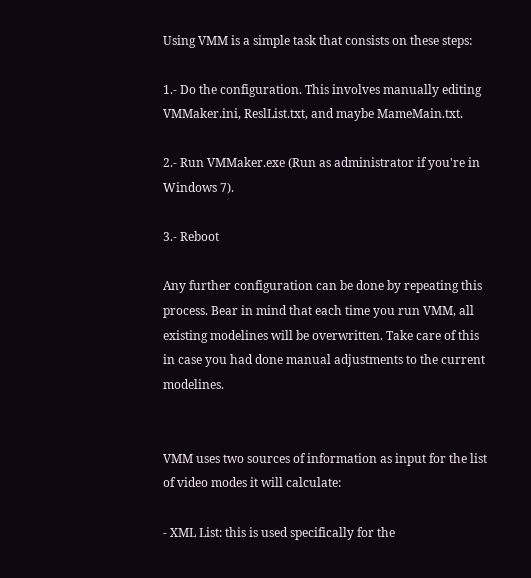Using VMM is a simple task that consists on these steps:

1.- Do the configuration. This involves manually editing VMMaker.ini, ReslList.txt, and maybe MameMain.txt.

2.- Run VMMaker.exe (Run as administrator if you're in Windows 7).

3.- Reboot

Any further configuration can be done by repeating this process. Bear in mind that each time you run VMM, all existing modelines will be overwritten. Take care of this in case you had done manual adjustments to the current modelines.


VMM uses two sources of information as input for the list of video modes it will calculate:

- XML List: this is used specifically for the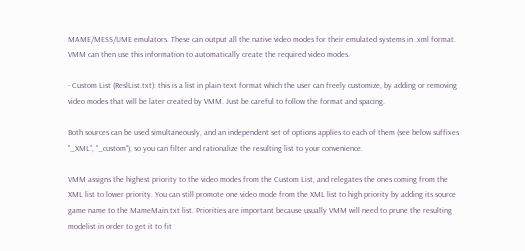MAME/MESS/UME emulators. These can output all the native video modes for their emulated systems in .xml format. VMM can then use this information to automatically create the required video modes.

- Custom List (ReslList.txt): this is a list in plain text format which the user can freely customize, by adding or removing video modes that will be later created by VMM. Just be careful to follow the format and spacing.

Both sources can be used simultaneously, and an independent set of options applies to each of them (see below suffixes "_XML", "_custom"), so you can filter and rationalize the resulting list to your convenience.

VMM assigns the highest priority to the video modes from the Custom List, and relegates the ones coming from the XML list to lower priority. You can still promote one video mode from the XML list to high priority by adding its source game name to the MameMain.txt list. Priorities are important because usually VMM will need to prune the resulting modelist in order to get it to fit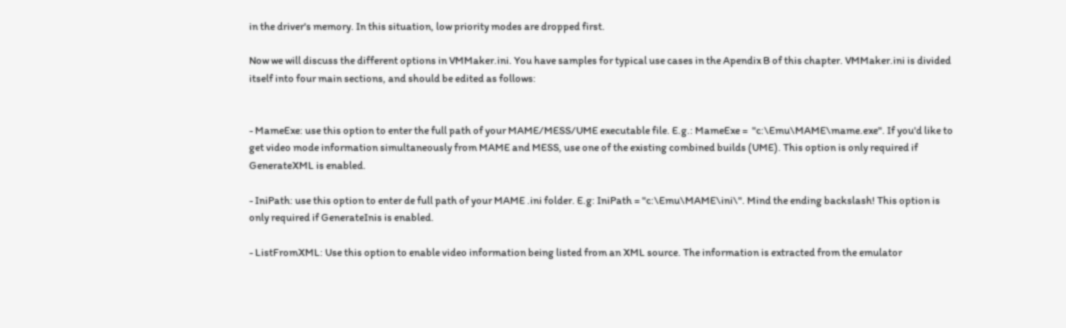in the driver's memory. In this situation, low priority modes are dropped first.

Now we will discuss the different options in VMMaker.ini. You have samples for typical use cases in the Apendix B of this chapter. VMMaker.ini is divided itself into four main sections, and should be edited as follows:


- MameExe: use this option to enter the full path of your MAME/MESS/UME executable file. E.g.: MameExe =  "c:\Emu\MAME\mame.exe". If you'd like to get video mode information simultaneously from MAME and MESS, use one of the existing combined builds (UME). This option is only required if GenerateXML is enabled.

- IniPath: use this option to enter de full path of your MAME .ini folder. E.g: IniPath = "c:\Emu\MAME\ini\". Mind the ending backslash! This option is only required if GenerateInis is enabled.

- ListFromXML: Use this option to enable video information being listed from an XML source. The information is extracted from the emulator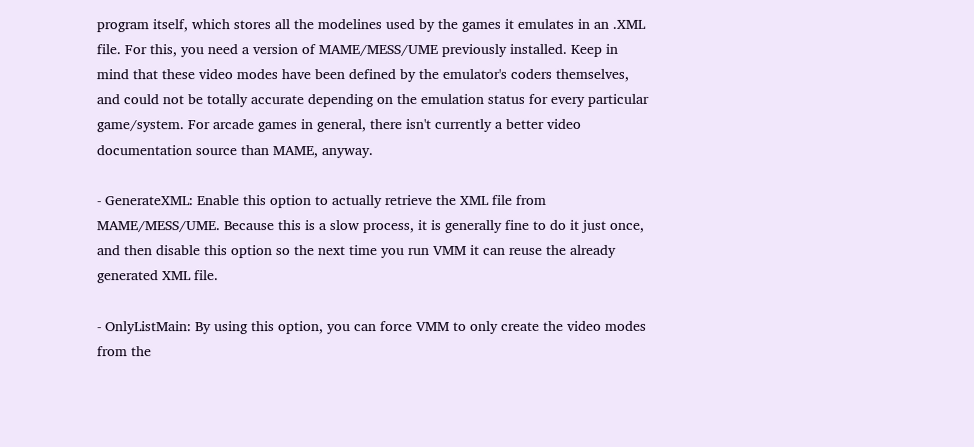program itself, which stores all the modelines used by the games it emulates in an .XML file. For this, you need a version of MAME/MESS/UME previously installed. Keep in mind that these video modes have been defined by the emulator's coders themselves, and could not be totally accurate depending on the emulation status for every particular game/system. For arcade games in general, there isn't currently a better video documentation source than MAME, anyway.

- GenerateXML: Enable this option to actually retrieve the XML file from MAME/MESS/UME. Because this is a slow process, it is generally fine to do it just once, and then disable this option so the next time you run VMM it can reuse the already generated XML file.

- OnlyListMain: By using this option, you can force VMM to only create the video modes from the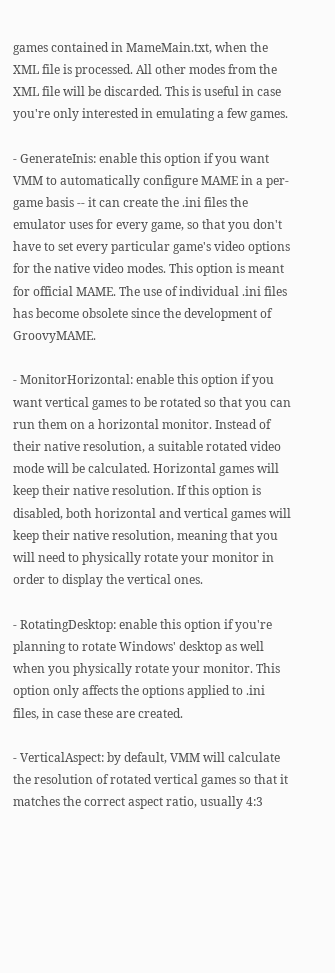games contained in MameMain.txt, when the XML file is processed. All other modes from the XML file will be discarded. This is useful in case you're only interested in emulating a few games.

- GenerateInis: enable this option if you want VMM to automatically configure MAME in a per-game basis -- it can create the .ini files the emulator uses for every game, so that you don't have to set every particular game's video options for the native video modes. This option is meant for official MAME. The use of individual .ini files has become obsolete since the development of GroovyMAME.

- MonitorHorizontal: enable this option if you want vertical games to be rotated so that you can run them on a horizontal monitor. Instead of their native resolution, a suitable rotated video mode will be calculated. Horizontal games will keep their native resolution. If this option is disabled, both horizontal and vertical games will keep their native resolution, meaning that you will need to physically rotate your monitor in order to display the vertical ones.

- RotatingDesktop: enable this option if you're planning to rotate Windows' desktop as well when you physically rotate your monitor. This option only affects the options applied to .ini files, in case these are created.

- VerticalAspect: by default, VMM will calculate the resolution of rotated vertical games so that it matches the correct aspect ratio, usually 4:3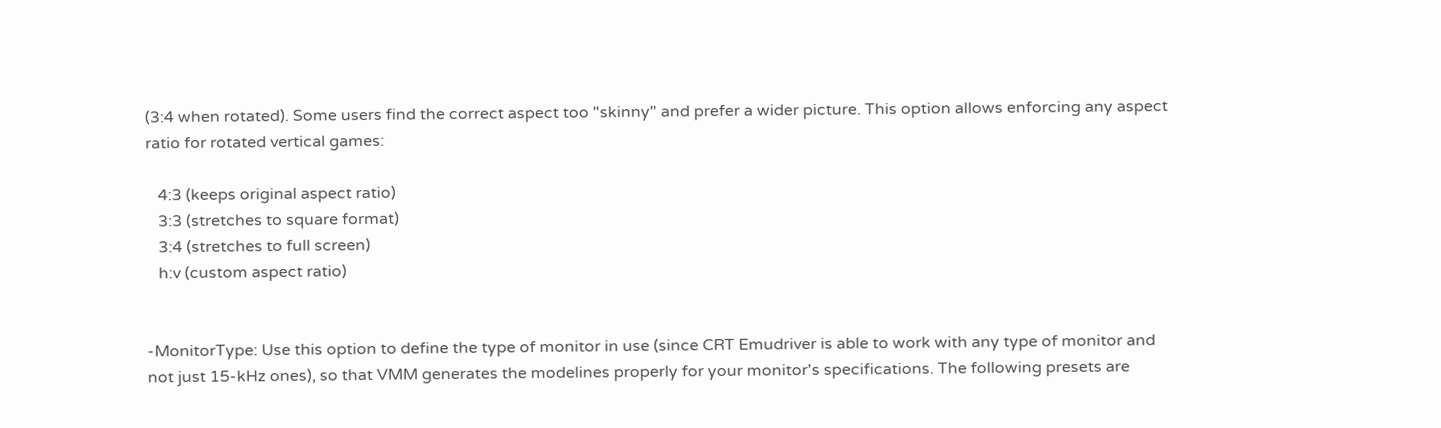(3:4 when rotated). Some users find the correct aspect too "skinny" and prefer a wider picture. This option allows enforcing any aspect ratio for rotated vertical games:

   4:3 (keeps original aspect ratio)
   3:3 (stretches to square format)
   3:4 (stretches to full screen)
   h:v (custom aspect ratio)


-MonitorType: Use this option to define the type of monitor in use (since CRT Emudriver is able to work with any type of monitor and not just 15-kHz ones), so that VMM generates the modelines properly for your monitor's specifications. The following presets are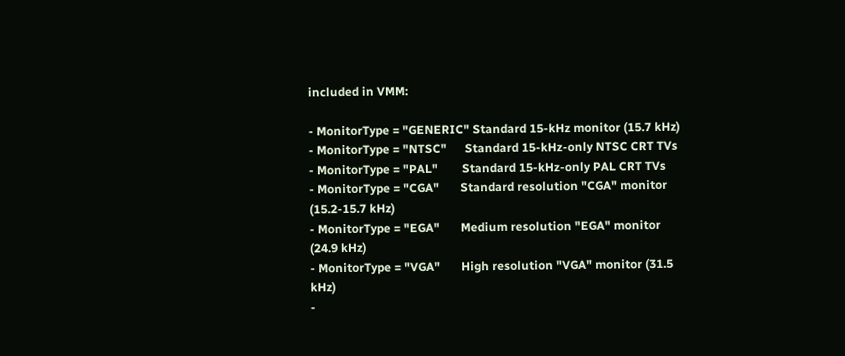included in VMM:

- MonitorType = "GENERIC" Standard 15-kHz monitor (15.7 kHz)
- MonitorType = "NTSC"      Standard 15-kHz-only NTSC CRT TVs
- MonitorType = "PAL"        Standard 15-kHz-only PAL CRT TVs
- MonitorType = "CGA"       Standard resolution "CGA" monitor (15.2-15.7 kHz)
- MonitorType = "EGA"       Medium resolution "EGA" monitor (24.9 kHz)
- MonitorType = "VGA"       High resolution "VGA" monitor (31.5 kHz)
-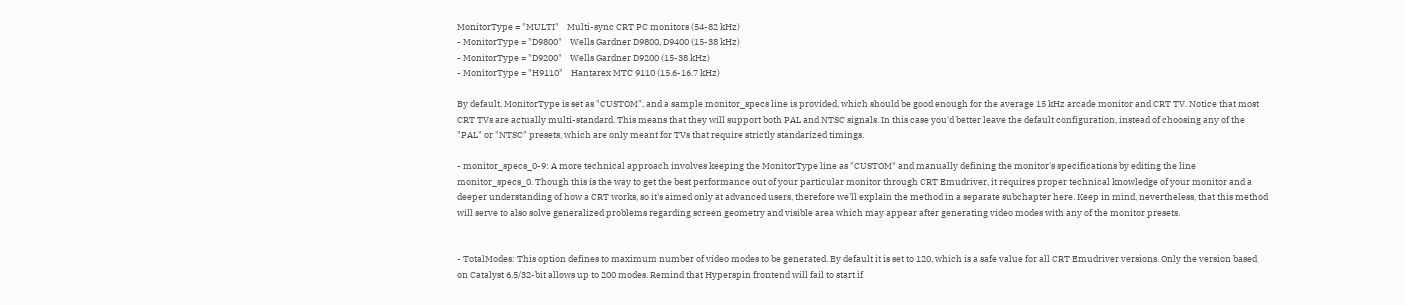MonitorType = "MULTI"    Multi-sync CRT PC monitors (54-82 kHz)
- MonitorType = "D9800"    Wells Gardner D9800, D9400 (15-38 kHz)
- MonitorType = "D9200"    Wells Gardner D9200 (15-38 kHz)
- MonitorType = "H9110"    Hantarex MTC 9110 (15.6-16.7 kHz)

By default, MonitorType is set as "CUSTOM", and a sample monitor_specs line is provided, which should be good enough for the average 15 kHz arcade monitor and CRT TV. Notice that most CRT TVs are actually multi-standard. This means that they will support both PAL and NTSC signals. In this case you'd better leave the default configuration, instead of choosing any of the "PAL" or "NTSC" presets, which are only meant for TVs that require strictly standarized timings.

- monitor_specs_0-9: A more technical approach involves keeping the MonitorType line as "CUSTOM" and manually defining the monitor's specifications by editing the line monitor_specs_0. Though this is the way to get the best performance out of your particular monitor through CRT Emudriver, it requires proper technical knowledge of your monitor and a deeper understanding of how a CRT works, so it's aimed only at advanced users, therefore we'll explain the method in a separate subchapter here. Keep in mind, nevertheless, that this method will serve to also solve generalized problems regarding screen geometry and visible area which may appear after generating video modes with any of the monitor presets.


- TotalModes: This option defines to maximum number of video modes to be generated. By default it is set to 120, which is a safe value for all CRT Emudriver versions. Only the version based on Catalyst 6.5/32-bit allows up to 200 modes. Remind that Hyperspin frontend will fail to start if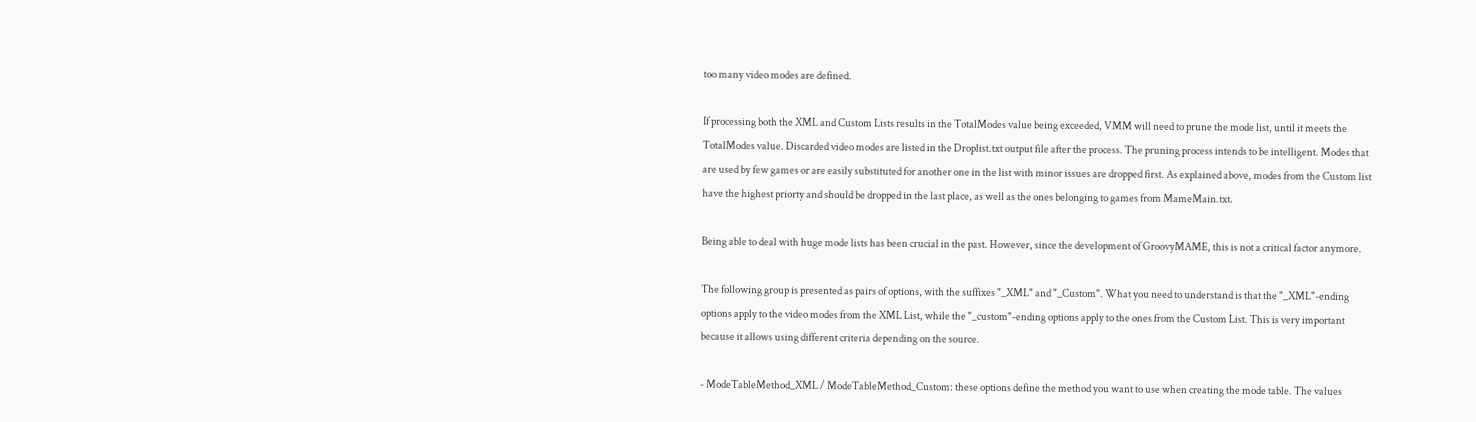too many video modes are defined.

If processing both the XML and Custom Lists results in the TotalModes value being exceeded, VMM will need to prune the mode list, until it meets the TotalModes value. Discarded video modes are listed in the Droplist.txt output file after the process. The pruning process intends to be intelligent. Modes that are used by few games or are easily substituted for another one in the list with minor issues are dropped first. As explained above, modes from the Custom list have the highest priorty and should be dropped in the last place, as well as the ones belonging to games from MameMain.txt.

Being able to deal with huge mode lists has been crucial in the past. However, since the development of GroovyMAME, this is not a critical factor anymore.

The following group is presented as pairs of options, with the suffixes "_XML" and "_Custom". What you need to understand is that the "_XML"-ending options apply to the video modes from the XML List, while the "_custom"-ending options apply to the ones from the Custom List. This is very important because it allows using different criteria depending on the source.

- ModeTableMethod_XML / ModeTableMethod_Custom: these options define the method you want to use when creating the mode table. The values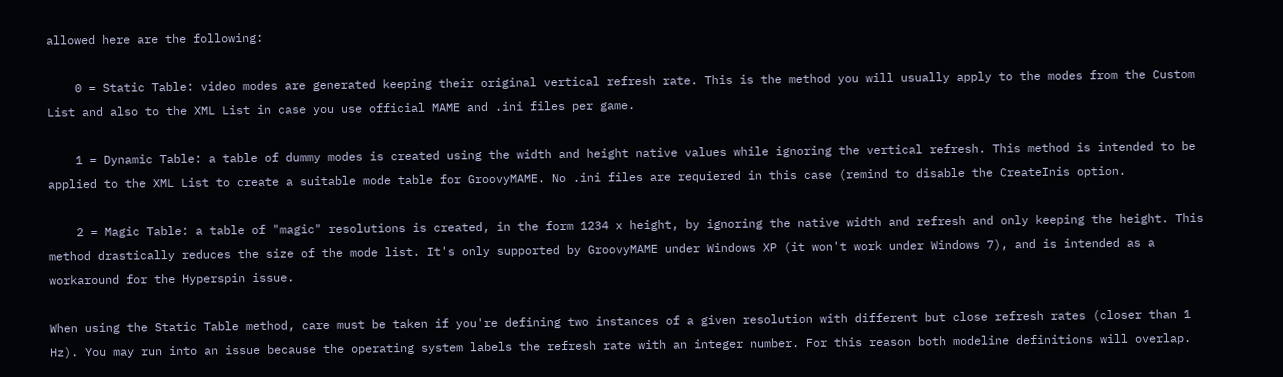allowed here are the following:

    0 = Static Table: video modes are generated keeping their original vertical refresh rate. This is the method you will usually apply to the modes from the Custom List and also to the XML List in case you use official MAME and .ini files per game.

    1 = Dynamic Table: a table of dummy modes is created using the width and height native values while ignoring the vertical refresh. This method is intended to be applied to the XML List to create a suitable mode table for GroovyMAME. No .ini files are requiered in this case (remind to disable the CreateInis option.

    2 = Magic Table: a table of "magic" resolutions is created, in the form 1234 x height, by ignoring the native width and refresh and only keeping the height. This method drastically reduces the size of the mode list. It's only supported by GroovyMAME under Windows XP (it won't work under Windows 7), and is intended as a workaround for the Hyperspin issue.

When using the Static Table method, care must be taken if you're defining two instances of a given resolution with different but close refresh rates (closer than 1 Hz). You may run into an issue because the operating system labels the refresh rate with an integer number. For this reason both modeline definitions will overlap.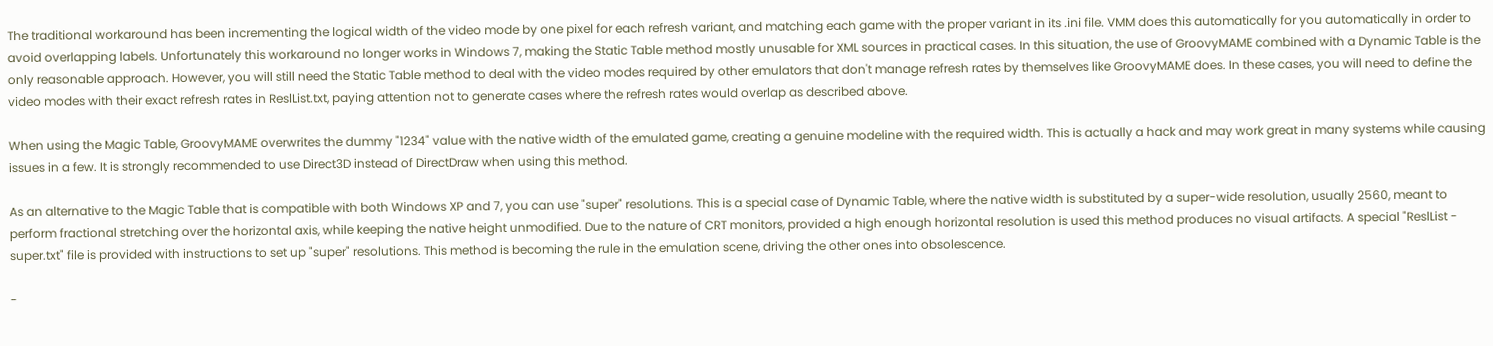The traditional workaround has been incrementing the logical width of the video mode by one pixel for each refresh variant, and matching each game with the proper variant in its .ini file. VMM does this automatically for you automatically in order to avoid overlapping labels. Unfortunately this workaround no longer works in Windows 7, making the Static Table method mostly unusable for XML sources in practical cases. In this situation, the use of GroovyMAME combined with a Dynamic Table is the only reasonable approach. However, you will still need the Static Table method to deal with the video modes required by other emulators that don't manage refresh rates by themselves like GroovyMAME does. In these cases, you will need to define the video modes with their exact refresh rates in ReslList.txt, paying attention not to generate cases where the refresh rates would overlap as described above.

When using the Magic Table, GroovyMAME overwrites the dummy "1234" value with the native width of the emulated game, creating a genuine modeline with the required width. This is actually a hack and may work great in many systems while causing issues in a few. It is strongly recommended to use Direct3D instead of DirectDraw when using this method.

As an alternative to the Magic Table that is compatible with both Windows XP and 7, you can use "super" resolutions. This is a special case of Dynamic Table, where the native width is substituted by a super-wide resolution, usually 2560, meant to perform fractional stretching over the horizontal axis, while keeping the native height unmodified. Due to the nature of CRT monitors, provided a high enough horizontal resolution is used this method produces no visual artifacts. A special "ReslList - super.txt" file is provided with instructions to set up "super" resolutions. This method is becoming the rule in the emulation scene, driving the other ones into obsolescence.

-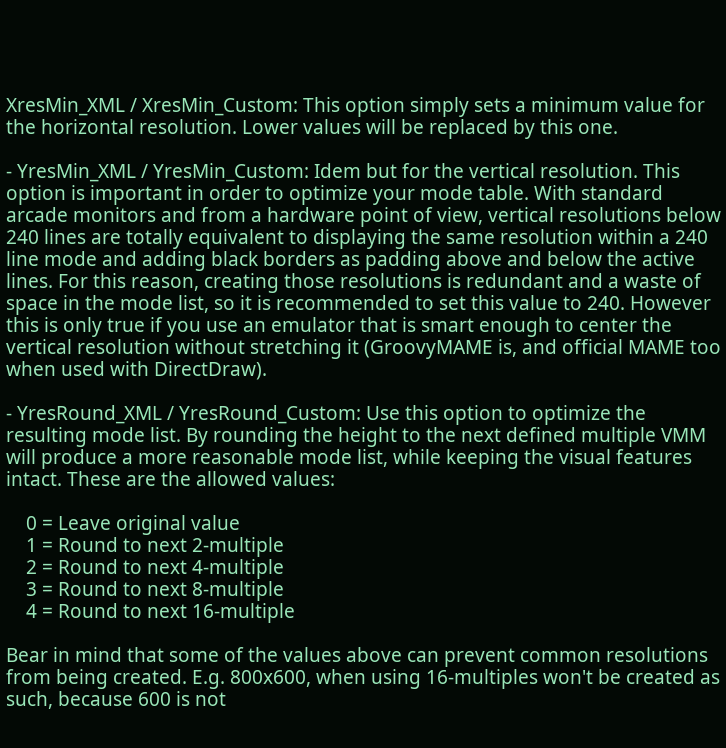XresMin_XML / XresMin_Custom: This option simply sets a minimum value for the horizontal resolution. Lower values will be replaced by this one.

- YresMin_XML / YresMin_Custom: Idem but for the vertical resolution. This option is important in order to optimize your mode table. With standard arcade monitors and from a hardware point of view, vertical resolutions below 240 lines are totally equivalent to displaying the same resolution within a 240 line mode and adding black borders as padding above and below the active lines. For this reason, creating those resolutions is redundant and a waste of space in the mode list, so it is recommended to set this value to 240. However this is only true if you use an emulator that is smart enough to center the vertical resolution without stretching it (GroovyMAME is, and official MAME too when used with DirectDraw).

- YresRound_XML / YresRound_Custom: Use this option to optimize the resulting mode list. By rounding the height to the next defined multiple VMM will produce a more reasonable mode list, while keeping the visual features intact. These are the allowed values:

    0 = Leave original value
    1 = Round to next 2-multiple
    2 = Round to next 4-multiple
    3 = Round to next 8-multiple
    4 = Round to next 16-multiple

Bear in mind that some of the values above can prevent common resolutions from being created. E.g. 800x600, when using 16-multiples won't be created as such, because 600 is not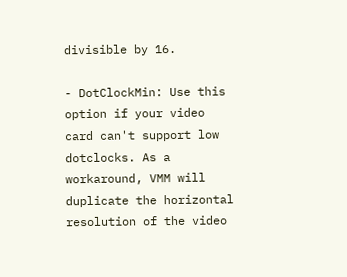divisible by 16.

- DotClockMin: Use this option if your video card can't support low dotclocks. As a workaround, VMM will duplicate the horizontal resolution of the video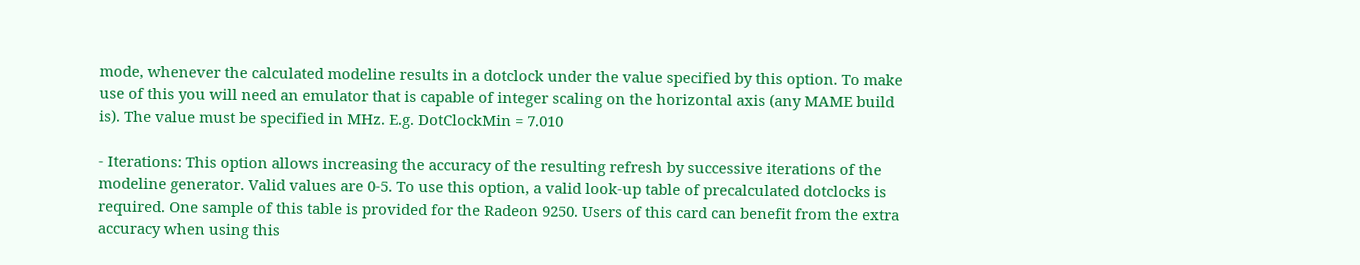mode, whenever the calculated modeline results in a dotclock under the value specified by this option. To make use of this you will need an emulator that is capable of integer scaling on the horizontal axis (any MAME build is). The value must be specified in MHz. E.g. DotClockMin = 7.010

- Iterations: This option allows increasing the accuracy of the resulting refresh by successive iterations of the modeline generator. Valid values are 0-5. To use this option, a valid look-up table of precalculated dotclocks is required. One sample of this table is provided for the Radeon 9250. Users of this card can benefit from the extra accuracy when using this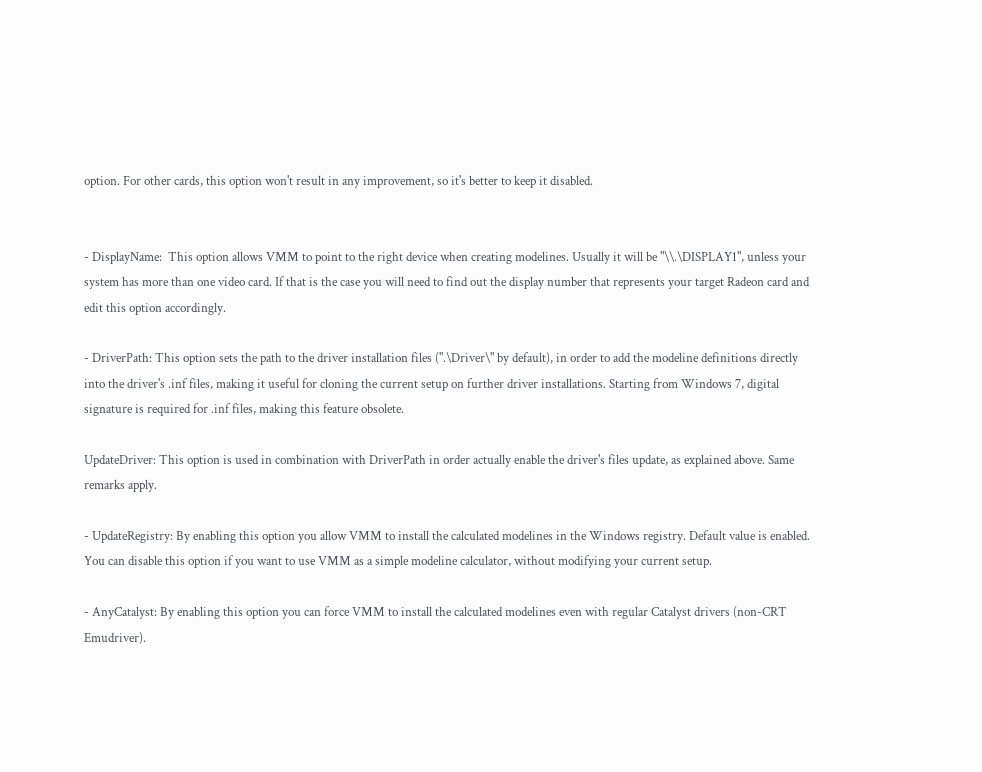option. For other cards, this option won't result in any improvement, so it's better to keep it disabled.


- DisplayName:  This option allows VMM to point to the right device when creating modelines. Usually it will be "\\.\DISPLAY1", unless your system has more than one video card. If that is the case you will need to find out the display number that represents your target Radeon card and edit this option accordingly.

- DriverPath: This option sets the path to the driver installation files (".\Driver\" by default), in order to add the modeline definitions directly into the driver's .inf files, making it useful for cloning the current setup on further driver installations. Starting from Windows 7, digital signature is required for .inf files, making this feature obsolete.

UpdateDriver: This option is used in combination with DriverPath in order actually enable the driver's files update, as explained above. Same remarks apply.

- UpdateRegistry: By enabling this option you allow VMM to install the calculated modelines in the Windows registry. Default value is enabled. You can disable this option if you want to use VMM as a simple modeline calculator, without modifying your current setup.

- AnyCatalyst: By enabling this option you can force VMM to install the calculated modelines even with regular Catalyst drivers (non-CRT Emudriver).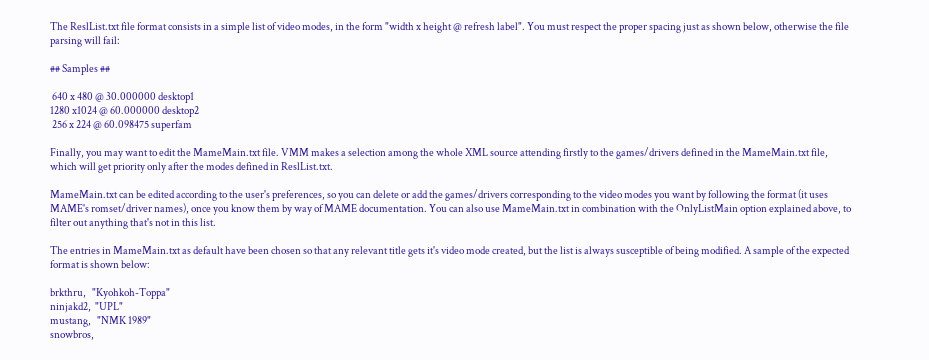The ReslList.txt file format consists in a simple list of video modes, in the form "width x height @ refresh label". You must respect the proper spacing just as shown below, otherwise the file parsing will fail:

## Samples ##

 640 x 480 @ 30.000000 desktop1
1280 x1024 @ 60.000000 desktop2
 256 x 224 @ 60.098475 superfam

Finally, you may want to edit the MameMain.txt file. VMM makes a selection among the whole XML source attending firstly to the games/drivers defined in the MameMain.txt file, which will get priority only after the modes defined in ReslList.txt.

MameMain.txt can be edited according to the user's preferences, so you can delete or add the games/drivers corresponding to the video modes you want by following the format (it uses MAME's romset/driver names), once you know them by way of MAME documentation. You can also use MameMain.txt in combination with the OnlyListMain option explained above, to filter out anything that's not in this list.

The entries in MameMain.txt as default have been chosen so that any relevant title gets it's video mode created, but the list is always susceptible of being modified. A sample of the expected format is shown below:

brkthru,   "Kyohkoh-Toppa"
ninjakd2,  "UPL"
mustang,   "NMK 1989"
snowbros,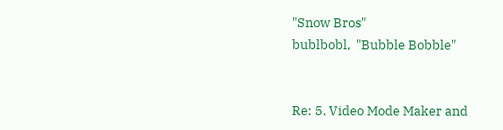"Snow Bros"
bublbobl,  "Bubble Bobble"


Re: 5. Video Mode Maker and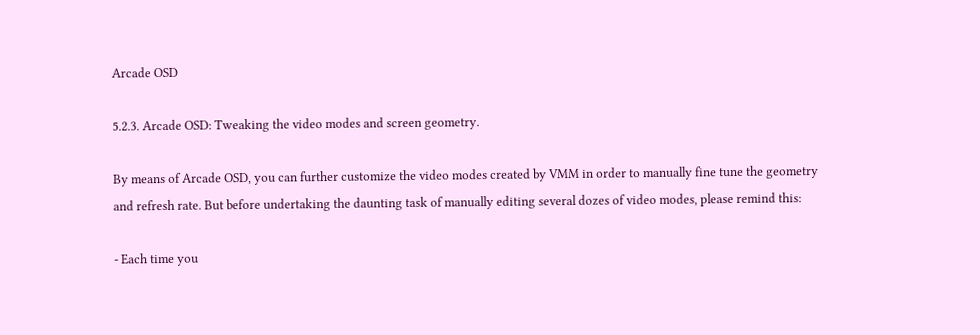Arcade OSD

5.2.3. Arcade OSD: Tweaking the video modes and screen geometry.

By means of Arcade OSD, you can further customize the video modes created by VMM in order to manually fine tune the geometry and refresh rate. But before undertaking the daunting task of manually editing several dozes of video modes, please remind this:

- Each time you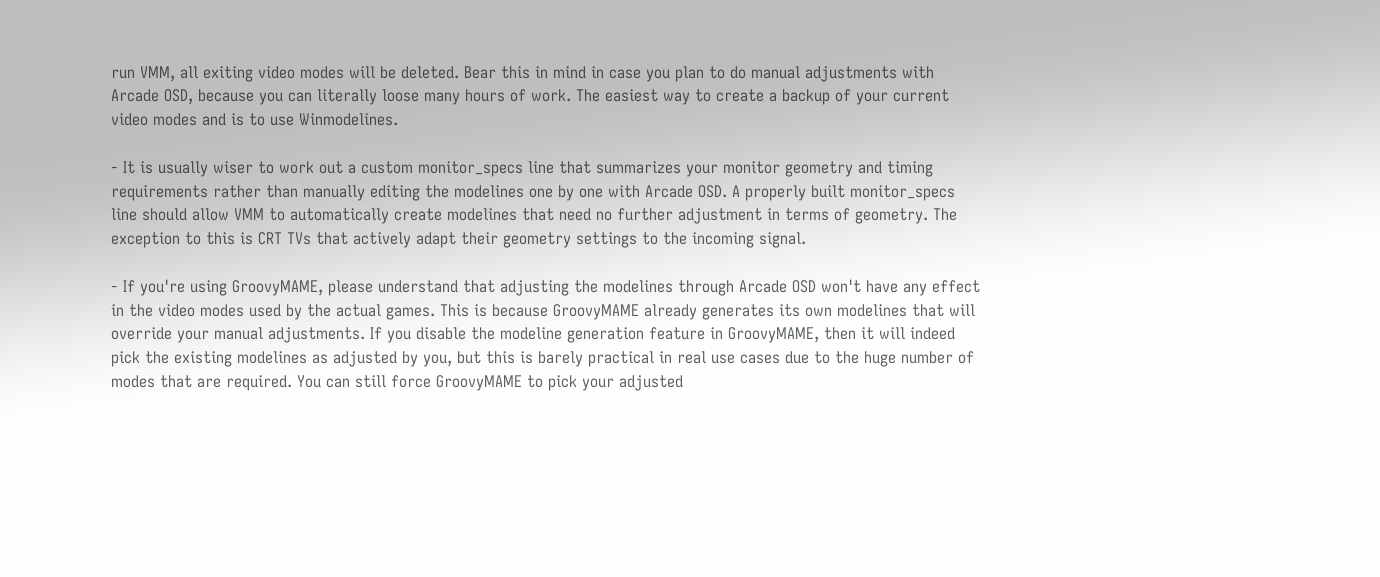run VMM, all exiting video modes will be deleted. Bear this in mind in case you plan to do manual adjustments with Arcade OSD, because you can literally loose many hours of work. The easiest way to create a backup of your current video modes and is to use Winmodelines.

- It is usually wiser to work out a custom monitor_specs line that summarizes your monitor geometry and timing requirements rather than manually editing the modelines one by one with Arcade OSD. A properly built monitor_specs line should allow VMM to automatically create modelines that need no further adjustment in terms of geometry. The exception to this is CRT TVs that actively adapt their geometry settings to the incoming signal.

- If you're using GroovyMAME, please understand that adjusting the modelines through Arcade OSD won't have any effect in the video modes used by the actual games. This is because GroovyMAME already generates its own modelines that will override your manual adjustments. If you disable the modeline generation feature in GroovyMAME, then it will indeed pick the existing modelines as adjusted by you, but this is barely practical in real use cases due to the huge number of modes that are required. You can still force GroovyMAME to pick your adjusted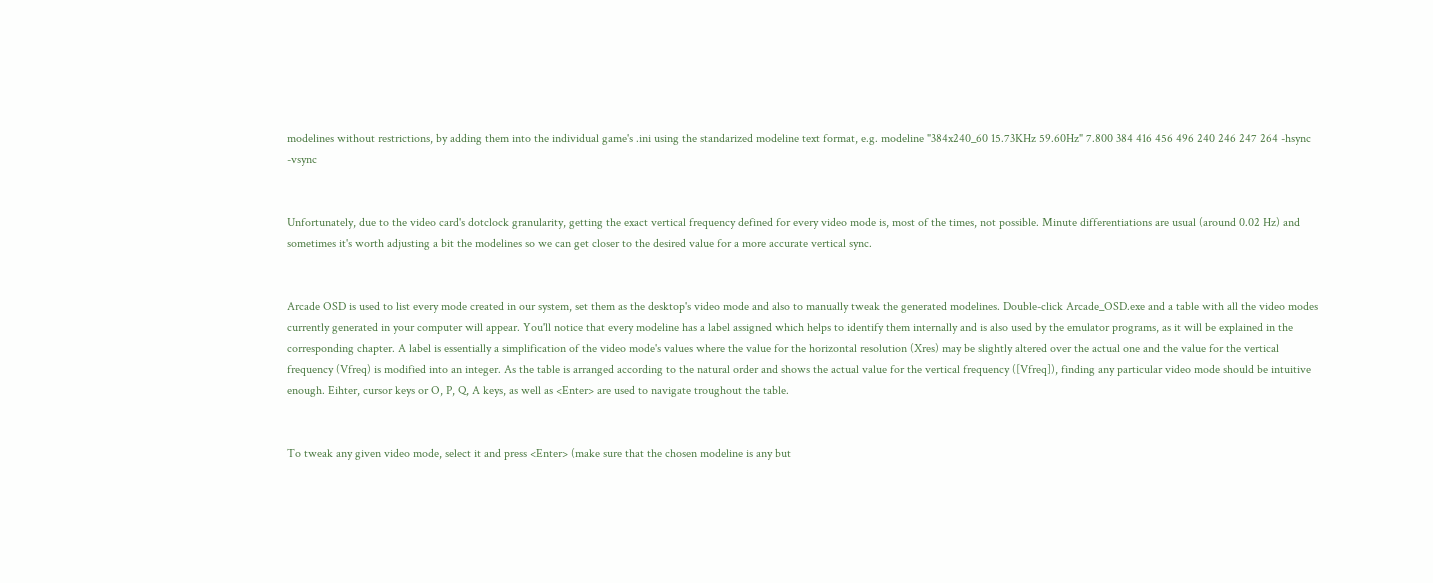modelines without restrictions, by adding them into the individual game's .ini using the standarized modeline text format, e.g. modeline "384x240_60 15.73KHz 59.60Hz" 7.800 384 416 456 496 240 246 247 264 -hsync -vsync


Unfortunately, due to the video card's dotclock granularity, getting the exact vertical frequency defined for every video mode is, most of the times, not possible. Minute differentiations are usual (around 0.02 Hz) and sometimes it's worth adjusting a bit the modelines so we can get closer to the desired value for a more accurate vertical sync.


Arcade OSD is used to list every mode created in our system, set them as the desktop's video mode and also to manually tweak the generated modelines. Double-click Arcade_OSD.exe and a table with all the video modes currently generated in your computer will appear. You'll notice that every modeline has a label assigned which helps to identify them internally and is also used by the emulator programs, as it will be explained in the corresponding chapter. A label is essentially a simplification of the video mode's values where the value for the horizontal resolution (Xres) may be slightly altered over the actual one and the value for the vertical frequency (Vfreq) is modified into an integer. As the table is arranged according to the natural order and shows the actual value for the vertical frequency ([Vfreq]), finding any particular video mode should be intuitive enough. Eihter, cursor keys or O, P, Q, A keys, as well as <Enter> are used to navigate troughout the table.


To tweak any given video mode, select it and press <Enter> (make sure that the chosen modeline is any but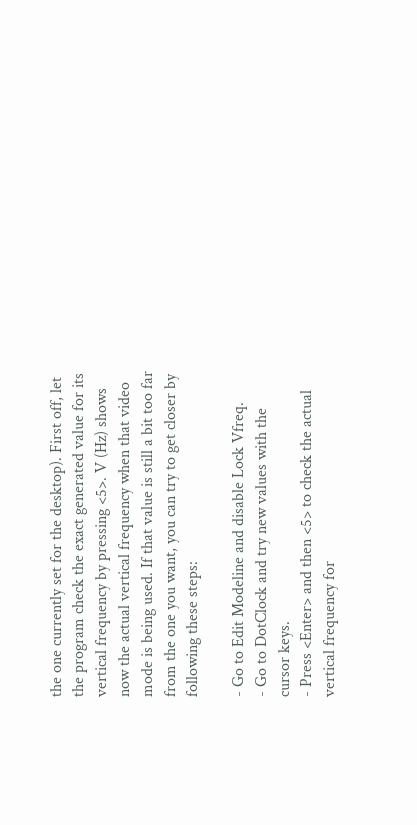the one currently set for the desktop). First off, let the program check the exact generated value for its vertical frequency by pressing <5>. V (Hz) shows now the actual vertical frequency when that video mode is being used. If that value is still a bit too far from the one you want, you can try to get closer by following these steps:

- Go to Edit Modeline and disable Lock Vfreq.
- Go to DotClock and try new values with the cursor keys.
- Press <Enter> and then <5> to check the actual vertical frequency for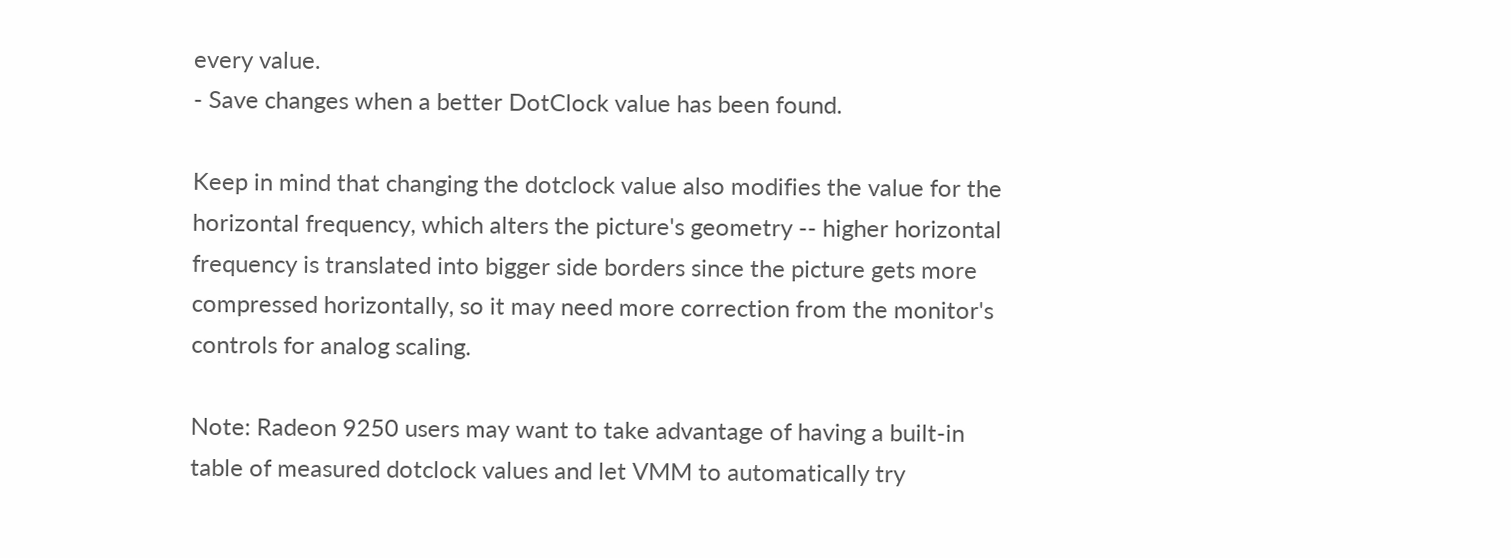every value.
- Save changes when a better DotClock value has been found.

Keep in mind that changing the dotclock value also modifies the value for the horizontal frequency, which alters the picture's geometry -- higher horizontal frequency is translated into bigger side borders since the picture gets more compressed horizontally, so it may need more correction from the monitor's controls for analog scaling.

Note: Radeon 9250 users may want to take advantage of having a built-in table of measured dotclock values and let VMM to automatically try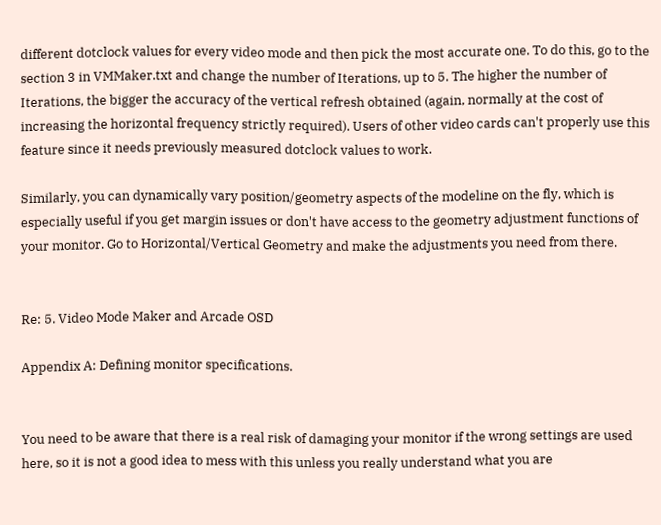different dotclock values for every video mode and then pick the most accurate one. To do this, go to the section 3 in VMMaker.txt and change the number of Iterations, up to 5. The higher the number of Iterations, the bigger the accuracy of the vertical refresh obtained (again, normally at the cost of increasing the horizontal frequency strictly required). Users of other video cards can't properly use this feature since it needs previously measured dotclock values to work.

Similarly, you can dynamically vary position/geometry aspects of the modeline on the fly, which is especially useful if you get margin issues or don't have access to the geometry adjustment functions of your monitor. Go to Horizontal/Vertical Geometry and make the adjustments you need from there.


Re: 5. Video Mode Maker and Arcade OSD

Appendix A: Defining monitor specifications.


You need to be aware that there is a real risk of damaging your monitor if the wrong settings are used here, so it is not a good idea to mess with this unless you really understand what you are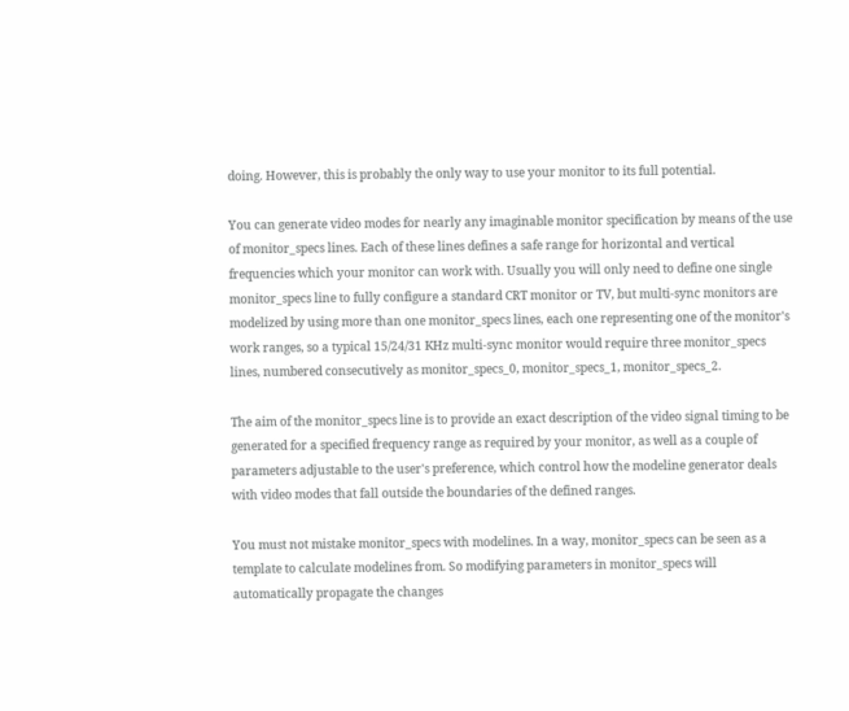doing. However, this is probably the only way to use your monitor to its full potential.

You can generate video modes for nearly any imaginable monitor specification by means of the use of monitor_specs lines. Each of these lines defines a safe range for horizontal and vertical frequencies which your monitor can work with. Usually you will only need to define one single monitor_specs line to fully configure a standard CRT monitor or TV, but multi-sync monitors are modelized by using more than one monitor_specs lines, each one representing one of the monitor's work ranges, so a typical 15/24/31 KHz multi-sync monitor would require three monitor_specs lines, numbered consecutively as monitor_specs_0, monitor_specs_1, monitor_specs_2.

The aim of the monitor_specs line is to provide an exact description of the video signal timing to be generated for a specified frequency range as required by your monitor, as well as a couple of parameters adjustable to the user's preference, which control how the modeline generator deals with video modes that fall outside the boundaries of the defined ranges.

You must not mistake monitor_specs with modelines. In a way, monitor_specs can be seen as a template to calculate modelines from. So modifying parameters in monitor_specs will automatically propagate the changes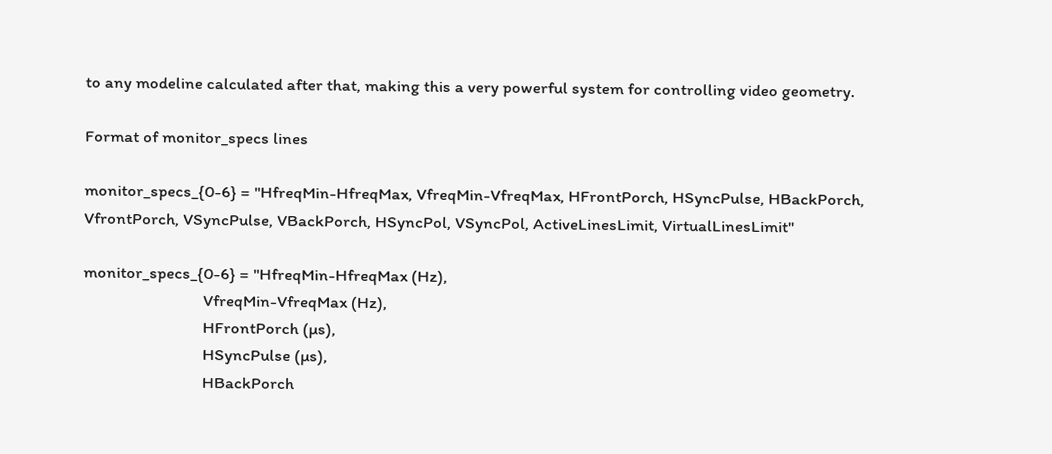to any modeline calculated after that, making this a very powerful system for controlling video geometry.

Format of monitor_specs lines

monitor_specs_{0-6} = "HfreqMin-HfreqMax, VfreqMin-VfreqMax, HFrontPorch, HSyncPulse, HBackPorch, VfrontPorch, VSyncPulse, VBackPorch, HSyncPol, VSyncPol, ActiveLinesLimit, VirtualLinesLimit"

monitor_specs_{0-6} = "HfreqMin-HfreqMax (Hz),
                              VfreqMin-VfreqMax (Hz),
                              HFrontPorch (µs),
                              HSyncPulse (µs),
                              HBackPorch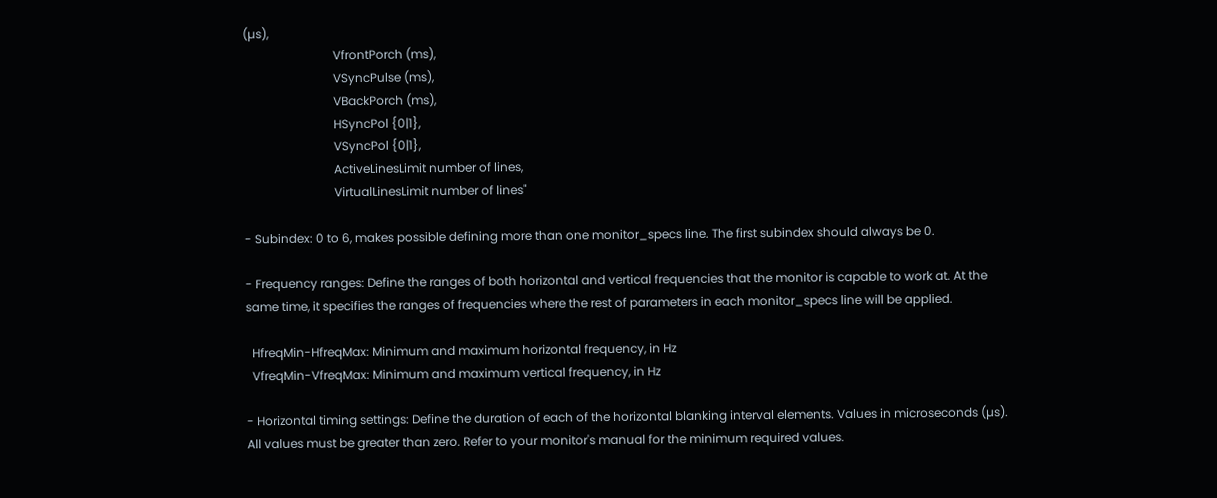(µs),
                              VfrontPorch (ms),
                              VSyncPulse (ms),
                              VBackPorch (ms),
                              HSyncPol {0|1},
                              VSyncPol {0|1},
                              ActiveLinesLimit number of lines,
                              VirtualLinesLimit number of lines"

- Subindex: 0 to 6, makes possible defining more than one monitor_specs line. The first subindex should always be 0.

- Frequency ranges: Define the ranges of both horizontal and vertical frequencies that the monitor is capable to work at. At the same time, it specifies the ranges of frequencies where the rest of parameters in each monitor_specs line will be applied.

  HfreqMin-HfreqMax: Minimum and maximum horizontal frequency, in Hz
  VfreqMin-VfreqMax: Minimum and maximum vertical frequency, in Hz

- Horizontal timing settings: Define the duration of each of the horizontal blanking interval elements. Values in microseconds (µs). All values must be greater than zero. Refer to your monitor's manual for the minimum required values.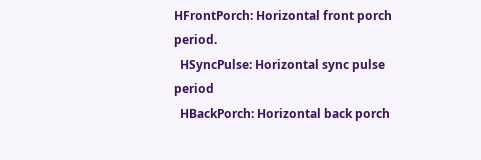HFrontPorch: Horizontal front porch period.
  HSyncPulse: Horizontal sync pulse period
  HBackPorch: Horizontal back porch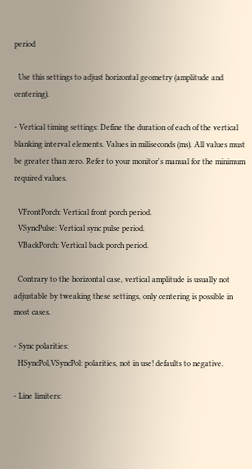period

  Use this settings to adjust horizontal geometry (amplitude and centering).

- Vertical timing settings: Define the duration of each of the vertical blanking interval elements. Values in miliseconds (ms). All values must be greater than zero. Refer to your monitor's manual for the minimum required values.

  VFrontPorch: Vertical front porch period.
  VSyncPulse: Vertical sync pulse period.
  VBackPorch: Vertical back porch period.

  Contrary to the horizontal case, vertical amplitude is usually not adjustable by tweaking these settings, only centering is possible in most cases.

- Sync polarities:
  HSyncPol,VSyncPol: polarities, not in use! defaults to negative.

- Line limiters: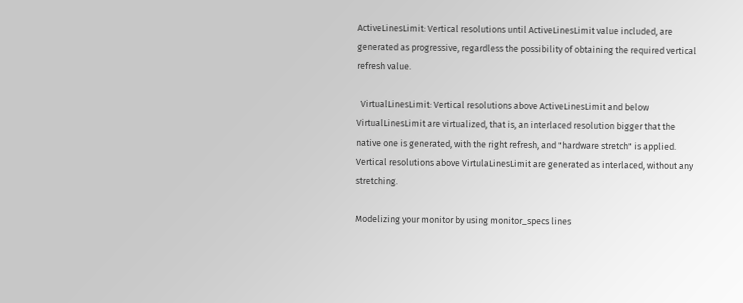ActiveLinesLimit: Vertical resolutions until ActiveLinesLimit value included, are generated as progressive, regardless the possibility of obtaining the required vertical refresh value.

  VirtualLinesLimit: Vertical resolutions above ActiveLinesLimit and below VirtualLinesLimit are virtualized, that is, an interlaced resolution bigger that the native one is generated, with the right refresh, and "hardware stretch" is applied. Vertical resolutions above VirtulaLinesLimit are generated as interlaced, without any stretching.

Modelizing your monitor by using monitor_specs lines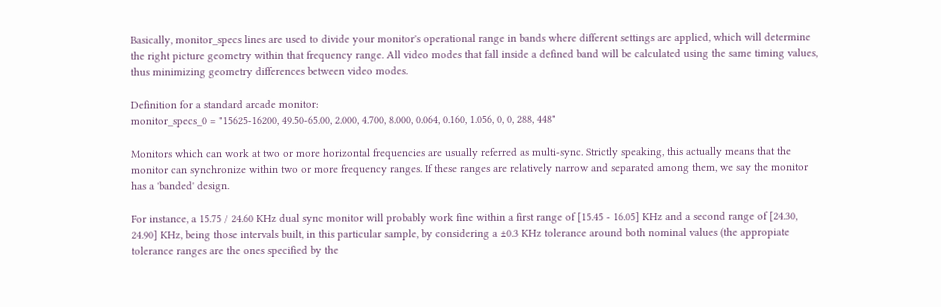Basically, monitor_specs lines are used to divide your monitor's operational range in bands where different settings are applied, which will determine the right picture geometry within that frequency range. All video modes that fall inside a defined band will be calculated using the same timing values, thus minimizing geometry differences between video modes.

Definition for a standard arcade monitor:
monitor_specs_0 = "15625-16200, 49.50-65.00, 2.000, 4.700, 8.000, 0.064, 0.160, 1.056, 0, 0, 288, 448"

Monitors which can work at two or more horizontal frequencies are usually referred as multi-sync. Strictly speaking, this actually means that the monitor can synchronize within two or more frequency ranges. If these ranges are relatively narrow and separated among them, we say the monitor has a 'banded' design.

For instance, a 15.75 / 24.60 KHz dual sync monitor will probably work fine within a first range of [15.45 - 16.05] KHz and a second range of [24.30, 24.90] KHz, being those intervals built, in this particular sample, by considering a ±0.3 KHz tolerance around both nominal values (the appropiate tolerance ranges are the ones specified by the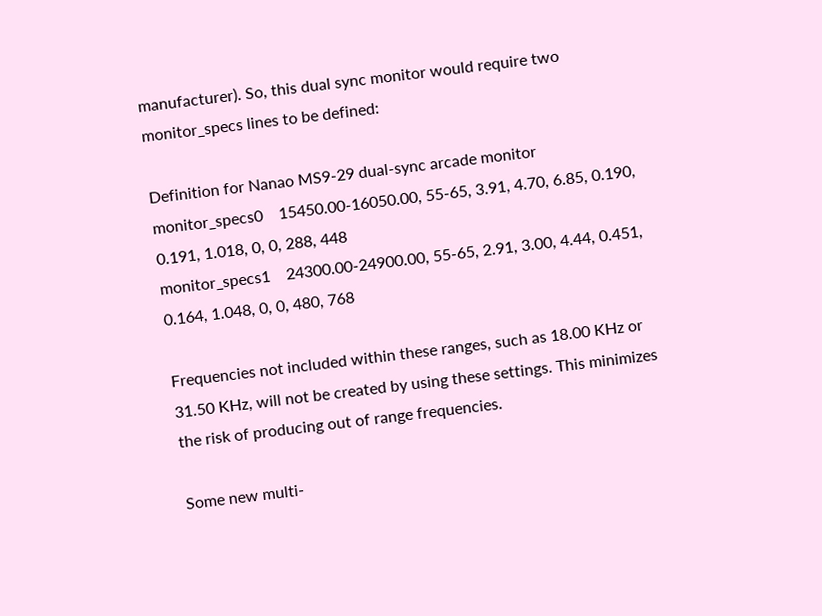manufacturer). So, this dual sync monitor would require two monitor_specs lines to be defined:

Definition for Nanao MS9-29 dual-sync arcade monitor
monitor_specs0    15450.00-16050.00, 55-65, 3.91, 4.70, 6.85, 0.190, 0.191, 1.018, 0, 0, 288, 448
monitor_specs1    24300.00-24900.00, 55-65, 2.91, 3.00, 4.44, 0.451, 0.164, 1.048, 0, 0, 480, 768

Frequencies not included within these ranges, such as 18.00 KHz or 31.50 KHz, will not be created by using these settings. This minimizes the risk of producing out of range frequencies.

Some new multi-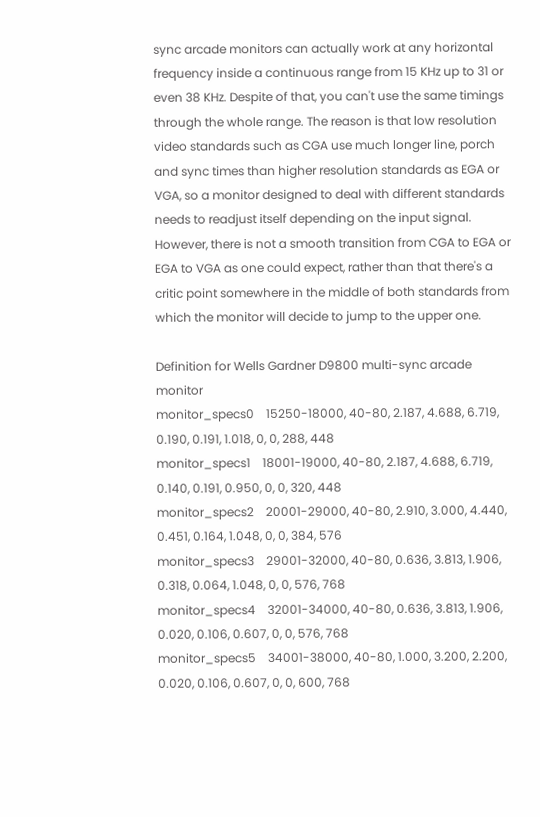sync arcade monitors can actually work at any horizontal frequency inside a continuous range from 15 KHz up to 31 or even 38 KHz. Despite of that, you can't use the same timings through the whole range. The reason is that low resolution video standards such as CGA use much longer line, porch and sync times than higher resolution standards as EGA or VGA, so a monitor designed to deal with different standards needs to readjust itself depending on the input signal. However, there is not a smooth transition from CGA to EGA or EGA to VGA as one could expect, rather than that there's a critic point somewhere in the middle of both standards from which the monitor will decide to jump to the upper one.

Definition for Wells Gardner D9800 multi-sync arcade monitor
monitor_specs0    15250-18000, 40-80, 2.187, 4.688, 6.719, 0.190, 0.191, 1.018, 0, 0, 288, 448
monitor_specs1    18001-19000, 40-80, 2.187, 4.688, 6.719, 0.140, 0.191, 0.950, 0, 0, 320, 448
monitor_specs2    20001-29000, 40-80, 2.910, 3.000, 4.440, 0.451, 0.164, 1.048, 0, 0, 384, 576
monitor_specs3    29001-32000, 40-80, 0.636, 3.813, 1.906, 0.318, 0.064, 1.048, 0, 0, 576, 768
monitor_specs4    32001-34000, 40-80, 0.636, 3.813, 1.906, 0.020, 0.106, 0.607, 0, 0, 576, 768
monitor_specs5    34001-38000, 40-80, 1.000, 3.200, 2.200, 0.020, 0.106, 0.607, 0, 0, 600, 768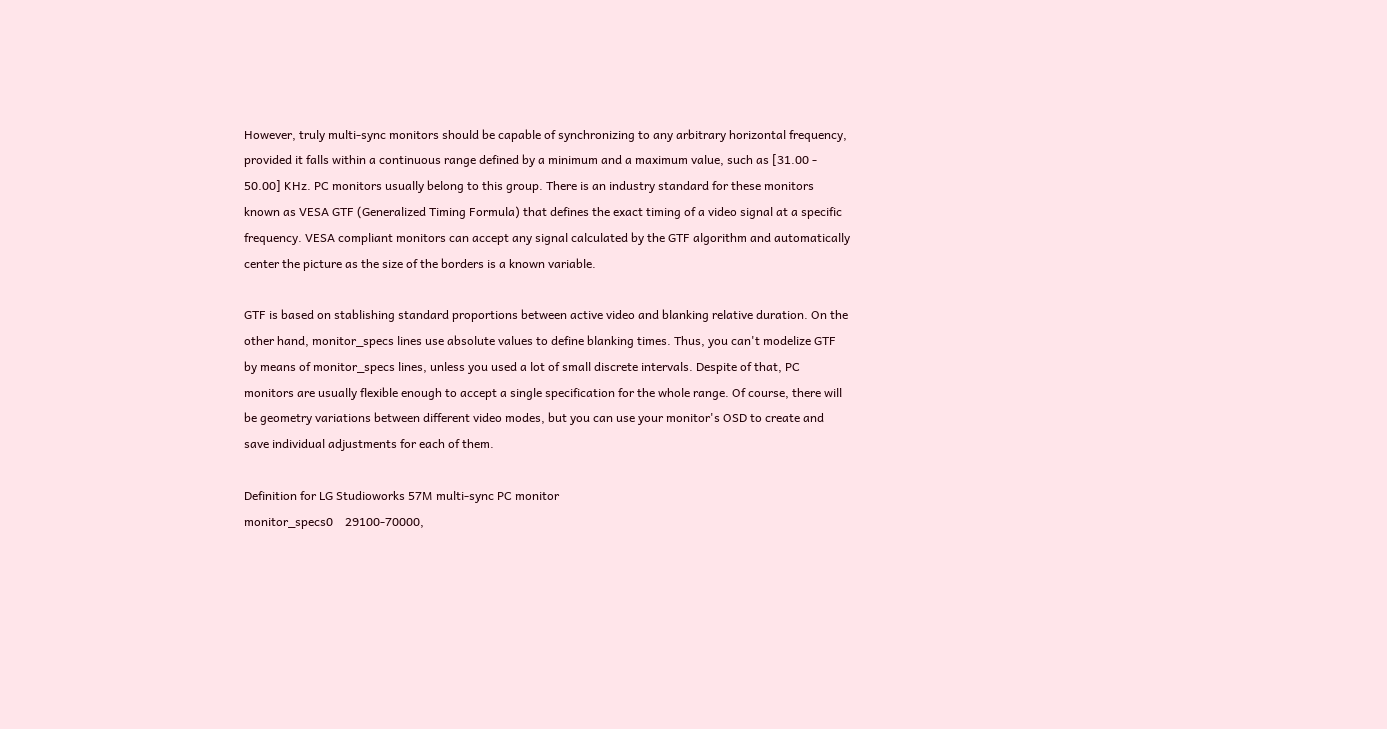However, truly multi-sync monitors should be capable of synchronizing to any arbitrary horizontal frequency, provided it falls within a continuous range defined by a minimum and a maximum value, such as [31.00 - 50.00] KHz. PC monitors usually belong to this group. There is an industry standard for these monitors known as VESA GTF (Generalized Timing Formula) that defines the exact timing of a video signal at a specific frequency. VESA compliant monitors can accept any signal calculated by the GTF algorithm and automatically center the picture as the size of the borders is a known variable.

GTF is based on stablishing standard proportions between active video and blanking relative duration. On the other hand, monitor_specs lines use absolute values to define blanking times. Thus, you can't modelize GTF by means of monitor_specs lines, unless you used a lot of small discrete intervals. Despite of that, PC monitors are usually flexible enough to accept a single specification for the whole range. Of course, there will be geometry variations between different video modes, but you can use your monitor's OSD to create and save individual adjustments for each of them.

Definition for LG Studioworks 57M multi-sync PC monitor
monitor_specs0    29100-70000,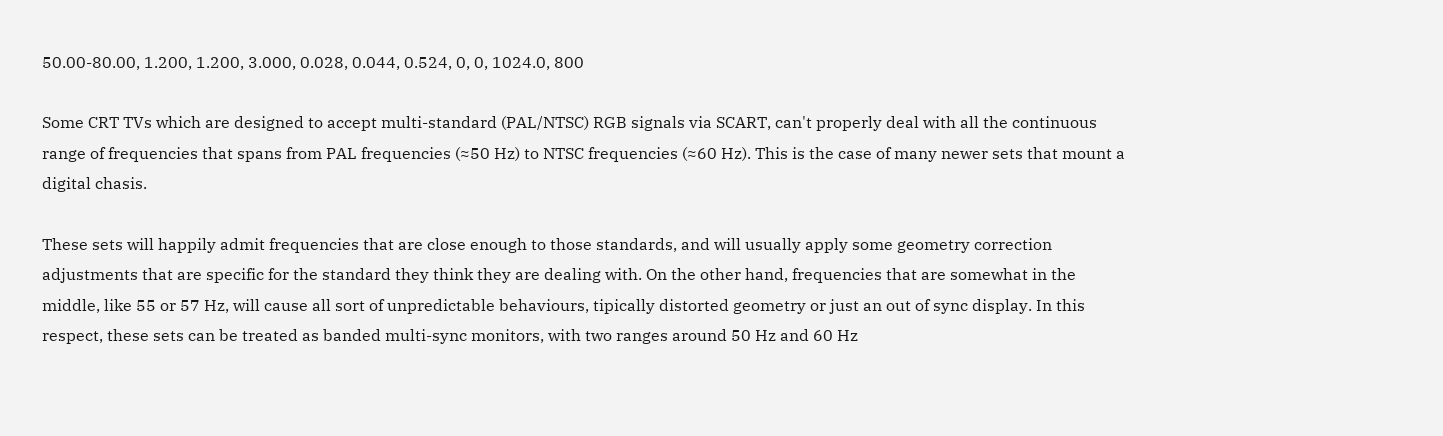50.00-80.00, 1.200, 1.200, 3.000, 0.028, 0.044, 0.524, 0, 0, 1024.0, 800

Some CRT TVs which are designed to accept multi-standard (PAL/NTSC) RGB signals via SCART, can't properly deal with all the continuous range of frequencies that spans from PAL frequencies (≈50 Hz) to NTSC frequencies (≈60 Hz). This is the case of many newer sets that mount a digital chasis.

These sets will happily admit frequencies that are close enough to those standards, and will usually apply some geometry correction adjustments that are specific for the standard they think they are dealing with. On the other hand, frequencies that are somewhat in the middle, like 55 or 57 Hz, will cause all sort of unpredictable behaviours, tipically distorted geometry or just an out of sync display. In this respect, these sets can be treated as banded multi-sync monitors, with two ranges around 50 Hz and 60 Hz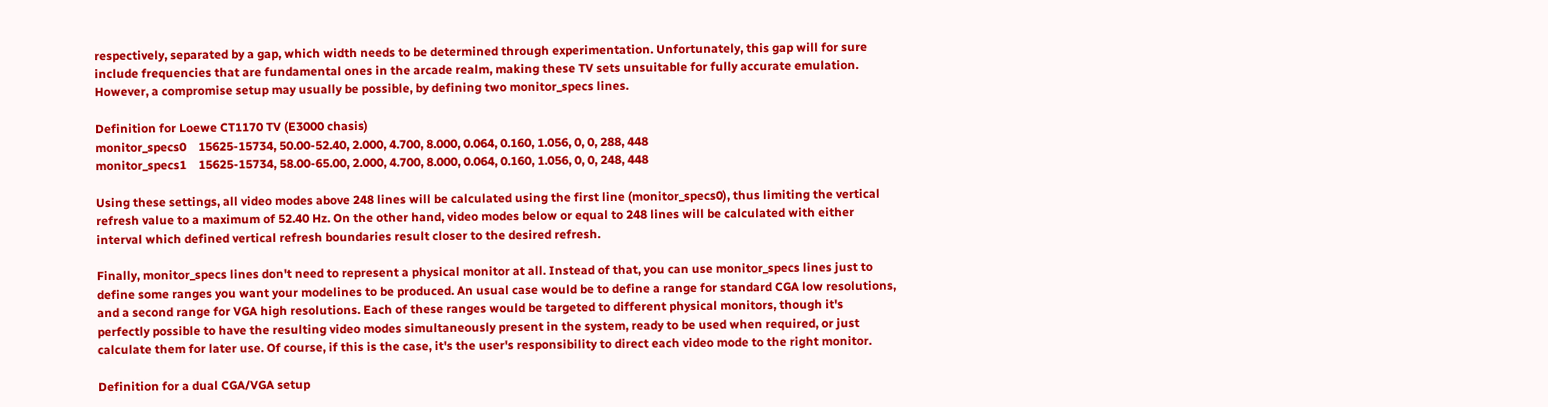respectively, separated by a gap, which width needs to be determined through experimentation. Unfortunately, this gap will for sure include frequencies that are fundamental ones in the arcade realm, making these TV sets unsuitable for fully accurate emulation. However, a compromise setup may usually be possible, by defining two monitor_specs lines.

Definition for Loewe CT1170 TV (E3000 chasis)
monitor_specs0    15625-15734, 50.00-52.40, 2.000, 4.700, 8.000, 0.064, 0.160, 1.056, 0, 0, 288, 448
monitor_specs1    15625-15734, 58.00-65.00, 2.000, 4.700, 8.000, 0.064, 0.160, 1.056, 0, 0, 248, 448

Using these settings, all video modes above 248 lines will be calculated using the first line (monitor_specs0), thus limiting the vertical refresh value to a maximum of 52.40 Hz. On the other hand, video modes below or equal to 248 lines will be calculated with either interval which defined vertical refresh boundaries result closer to the desired refresh.

Finally, monitor_specs lines don't need to represent a physical monitor at all. Instead of that, you can use monitor_specs lines just to define some ranges you want your modelines to be produced. An usual case would be to define a range for standard CGA low resolutions, and a second range for VGA high resolutions. Each of these ranges would be targeted to different physical monitors, though it's perfectly possible to have the resulting video modes simultaneously present in the system, ready to be used when required, or just calculate them for later use. Of course, if this is the case, it's the user's responsibility to direct each video mode to the right monitor.

Definition for a dual CGA/VGA setup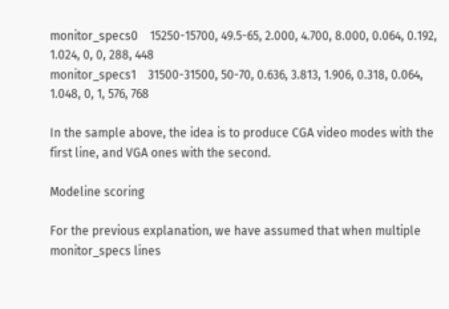monitor_specs0    15250-15700, 49.5-65, 2.000, 4.700, 8.000, 0.064, 0.192, 1.024, 0, 0, 288, 448
monitor_specs1    31500-31500, 50-70, 0.636, 3.813, 1.906, 0.318, 0.064, 1.048, 0, 1, 576, 768

In the sample above, the idea is to produce CGA video modes with the first line, and VGA ones with the second.

Modeline scoring

For the previous explanation, we have assumed that when multiple monitor_specs lines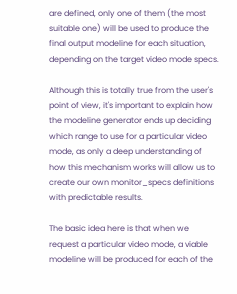are defined, only one of them (the most suitable one) will be used to produce the final output modeline for each situation, depending on the target video mode specs.

Although this is totally true from the user's point of view, it's important to explain how the modeline generator ends up deciding which range to use for a particular video mode, as only a deep understanding of how this mechanism works will allow us to create our own monitor_specs definitions with predictable results.

The basic idea here is that when we request a particular video mode, a viable modeline will be produced for each of the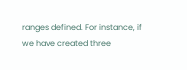ranges defined. For instance, if we have created three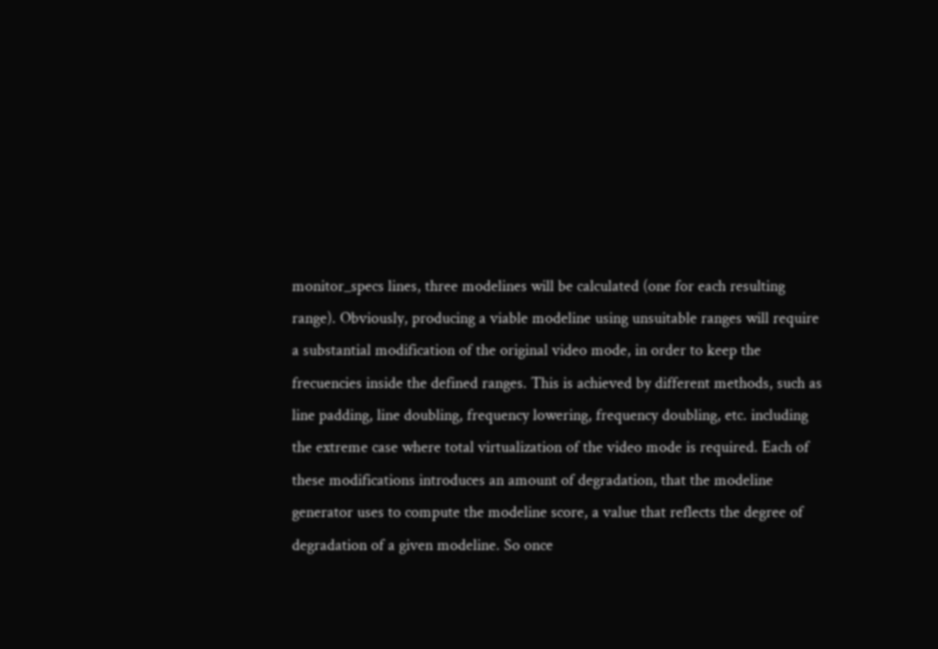monitor_specs lines, three modelines will be calculated (one for each resulting range). Obviously, producing a viable modeline using unsuitable ranges will require a substantial modification of the original video mode, in order to keep the frecuencies inside the defined ranges. This is achieved by different methods, such as line padding, line doubling, frequency lowering, frequency doubling, etc. including the extreme case where total virtualization of the video mode is required. Each of these modifications introduces an amount of degradation, that the modeline generator uses to compute the modeline score, a value that reflects the degree of degradation of a given modeline. So once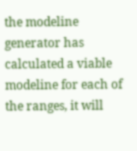the modeline generator has calculated a viable modeline for each of the ranges, it will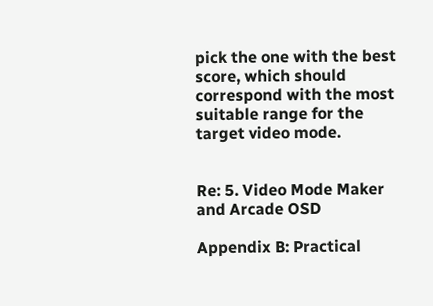pick the one with the best score, which should correspond with the most suitable range for the target video mode.


Re: 5. Video Mode Maker and Arcade OSD

Appendix B: Practical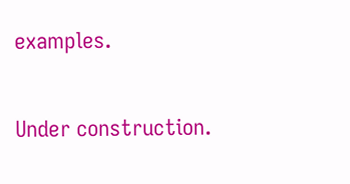examples.

Under construction.